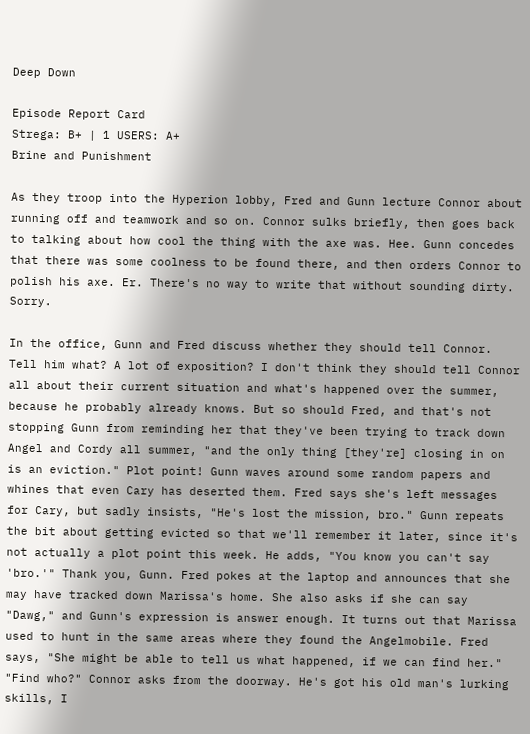Deep Down

Episode Report Card
Strega: B+ | 1 USERS: A+
Brine and Punishment

As they troop into the Hyperion lobby, Fred and Gunn lecture Connor about running off and teamwork and so on. Connor sulks briefly, then goes back to talking about how cool the thing with the axe was. Hee. Gunn concedes that there was some coolness to be found there, and then orders Connor to polish his axe. Er. There's no way to write that without sounding dirty. Sorry.

In the office, Gunn and Fred discuss whether they should tell Connor. Tell him what? A lot of exposition? I don't think they should tell Connor all about their current situation and what's happened over the summer, because he probably already knows. But so should Fred, and that's not stopping Gunn from reminding her that they've been trying to track down Angel and Cordy all summer, "and the only thing [they're] closing in on is an eviction." Plot point! Gunn waves around some random papers and whines that even Cary has deserted them. Fred says she's left messages for Cary, but sadly insists, "He's lost the mission, bro." Gunn repeats the bit about getting evicted so that we'll remember it later, since it's not actually a plot point this week. He adds, "You know you can't say 'bro.'" Thank you, Gunn. Fred pokes at the laptop and announces that she may have tracked down Marissa's home. She also asks if she can say "Dawg," and Gunn's expression is answer enough. It turns out that Marissa used to hunt in the same areas where they found the Angelmobile. Fred says, "She might be able to tell us what happened, if we can find her." "Find who?" Connor asks from the doorway. He's got his old man's lurking skills, I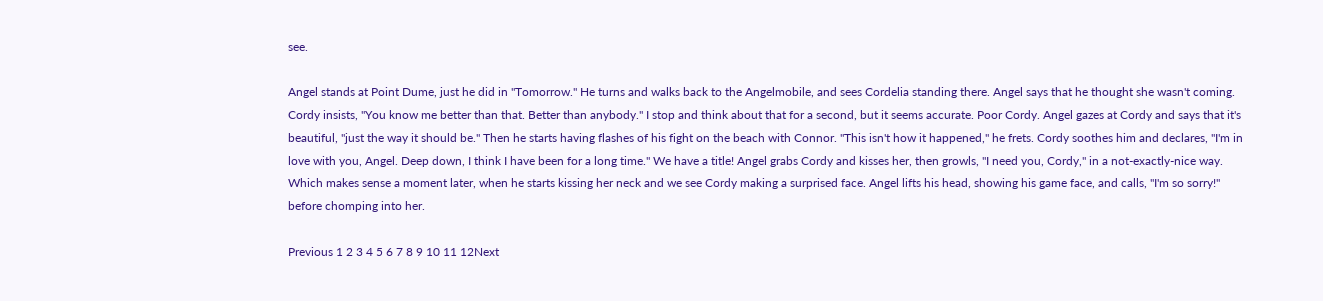see.

Angel stands at Point Dume, just he did in "Tomorrow." He turns and walks back to the Angelmobile, and sees Cordelia standing there. Angel says that he thought she wasn't coming. Cordy insists, "You know me better than that. Better than anybody." I stop and think about that for a second, but it seems accurate. Poor Cordy. Angel gazes at Cordy and says that it's beautiful, "just the way it should be." Then he starts having flashes of his fight on the beach with Connor. "This isn't how it happened," he frets. Cordy soothes him and declares, "I'm in love with you, Angel. Deep down, I think I have been for a long time." We have a title! Angel grabs Cordy and kisses her, then growls, "I need you, Cordy," in a not-exactly-nice way. Which makes sense a moment later, when he starts kissing her neck and we see Cordy making a surprised face. Angel lifts his head, showing his game face, and calls, "I'm so sorry!" before chomping into her.

Previous 1 2 3 4 5 6 7 8 9 10 11 12Next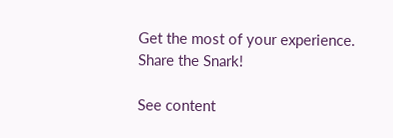Get the most of your experience.
Share the Snark!

See content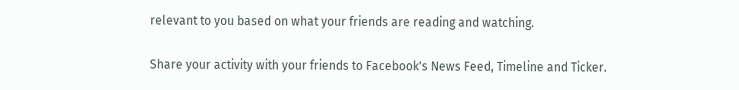relevant to you based on what your friends are reading and watching.

Share your activity with your friends to Facebook's News Feed, Timeline and Ticker.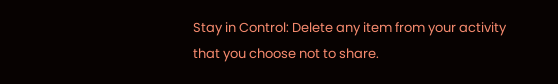Stay in Control: Delete any item from your activity that you choose not to share.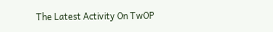The Latest Activity On TwOP